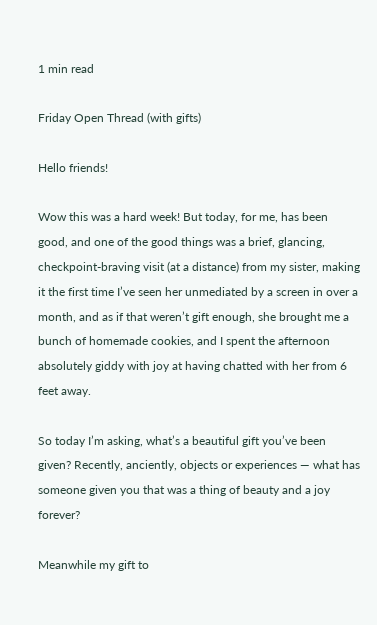1 min read

Friday Open Thread (with gifts)

Hello friends!

Wow this was a hard week! But today, for me, has been good, and one of the good things was a brief, glancing, checkpoint-braving visit (at a distance) from my sister, making it the first time I’ve seen her unmediated by a screen in over a month, and as if that weren’t gift enough, she brought me a bunch of homemade cookies, and I spent the afternoon absolutely giddy with joy at having chatted with her from 6 feet away.

So today I’m asking, what’s a beautiful gift you’ve been given? Recently, anciently, objects or experiences — what has someone given you that was a thing of beauty and a joy forever?

Meanwhile my gift to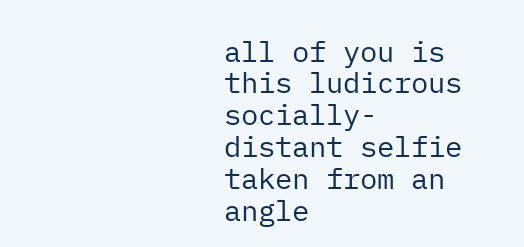all of you is this ludicrous socially-distant selfie taken from an angle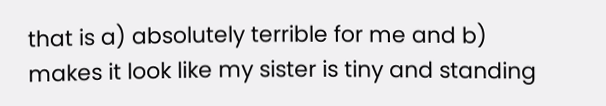that is a) absolutely terrible for me and b) makes it look like my sister is tiny and standing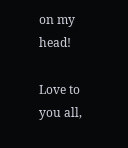on my head!

Love to you all,